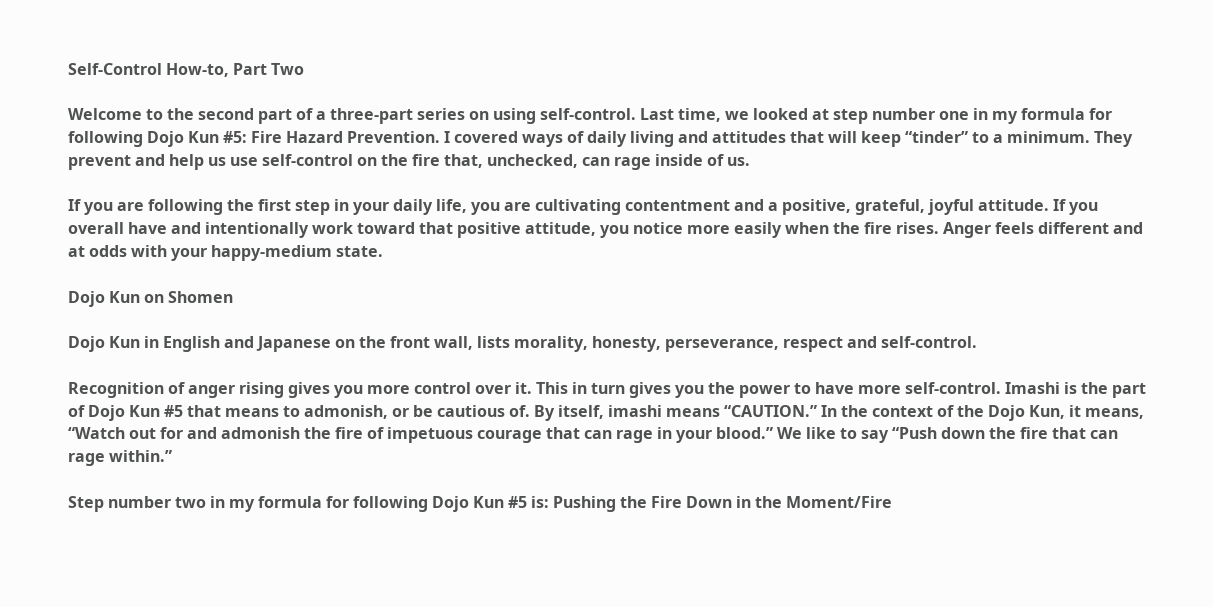Self-Control How-to, Part Two

Welcome to the second part of a three-part series on using self-control. Last time, we looked at step number one in my formula for following Dojo Kun #5: Fire Hazard Prevention. I covered ways of daily living and attitudes that will keep “tinder” to a minimum. They prevent and help us use self-control on the fire that, unchecked, can rage inside of us.

If you are following the first step in your daily life, you are cultivating contentment and a positive, grateful, joyful attitude. If you overall have and intentionally work toward that positive attitude, you notice more easily when the fire rises. Anger feels different and at odds with your happy-medium state.

Dojo Kun on Shomen

Dojo Kun in English and Japanese on the front wall, lists morality, honesty, perseverance, respect and self-control.

Recognition of anger rising gives you more control over it. This in turn gives you the power to have more self-control. Imashi is the part of Dojo Kun #5 that means to admonish, or be cautious of. By itself, imashi means “CAUTION.” In the context of the Dojo Kun, it means, “Watch out for and admonish the fire of impetuous courage that can rage in your blood.” We like to say “Push down the fire that can rage within.”

Step number two in my formula for following Dojo Kun #5 is: Pushing the Fire Down in the Moment/Fire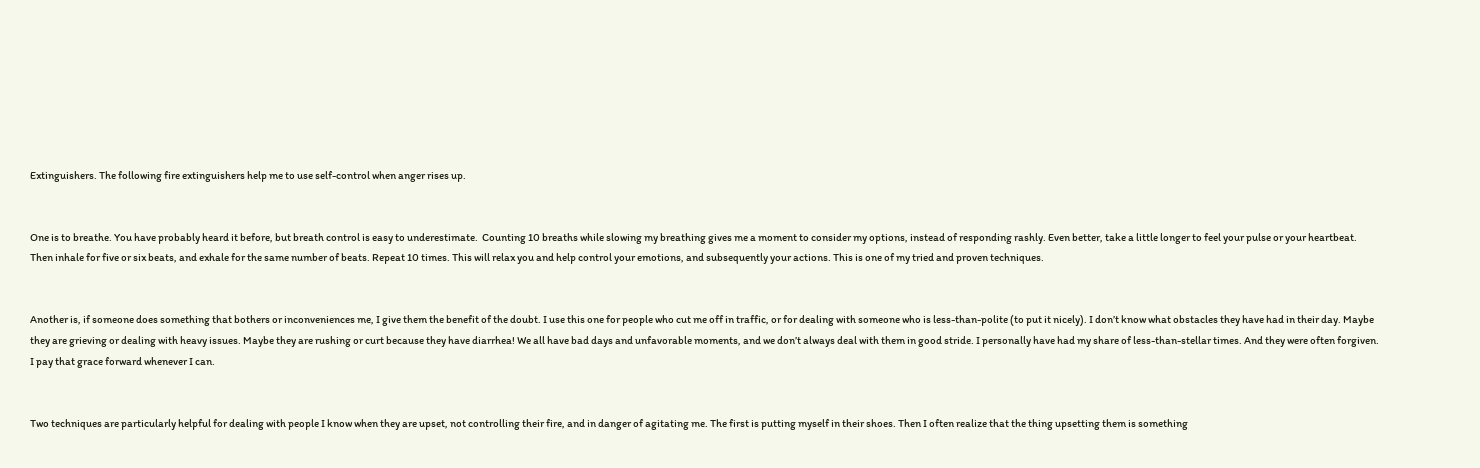Extinguishers. The following fire extinguishers help me to use self-control when anger rises up.


One is to breathe. You have probably heard it before, but breath control is easy to underestimate.  Counting 10 breaths while slowing my breathing gives me a moment to consider my options, instead of responding rashly. Even better, take a little longer to feel your pulse or your heartbeat. Then inhale for five or six beats, and exhale for the same number of beats. Repeat 10 times. This will relax you and help control your emotions, and subsequently your actions. This is one of my tried and proven techniques.


Another is, if someone does something that bothers or inconveniences me, I give them the benefit of the doubt. I use this one for people who cut me off in traffic, or for dealing with someone who is less-than-polite (to put it nicely). I don’t know what obstacles they have had in their day. Maybe they are grieving or dealing with heavy issues. Maybe they are rushing or curt because they have diarrhea! We all have bad days and unfavorable moments, and we don’t always deal with them in good stride. I personally have had my share of less-than-stellar times. And they were often forgiven. I pay that grace forward whenever I can.


Two techniques are particularly helpful for dealing with people I know when they are upset, not controlling their fire, and in danger of agitating me. The first is putting myself in their shoes. Then I often realize that the thing upsetting them is something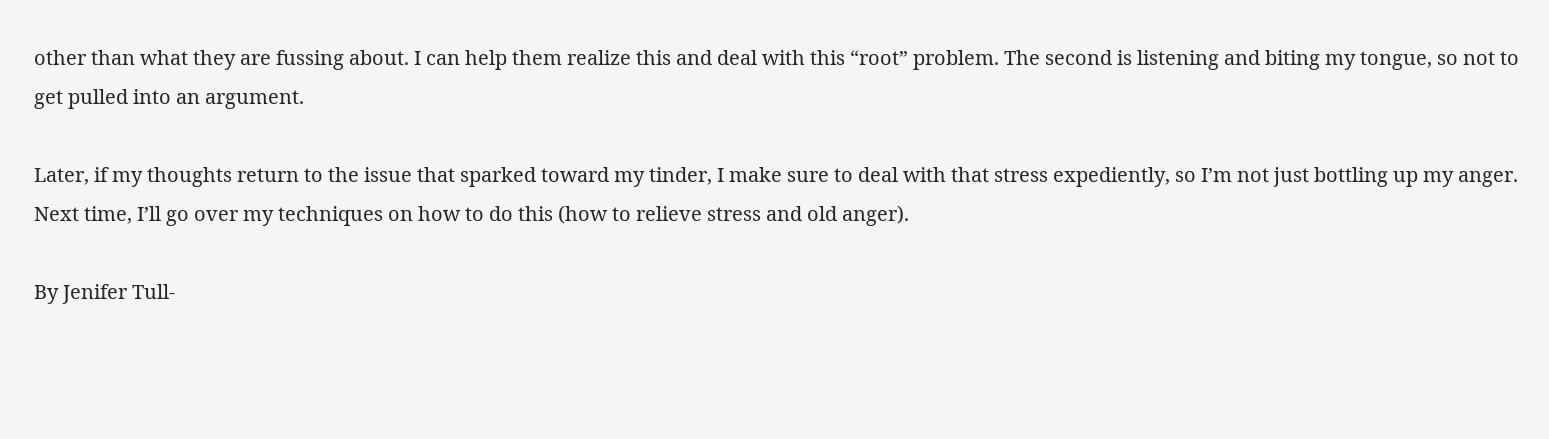other than what they are fussing about. I can help them realize this and deal with this “root” problem. The second is listening and biting my tongue, so not to get pulled into an argument.

Later, if my thoughts return to the issue that sparked toward my tinder, I make sure to deal with that stress expediently, so I’m not just bottling up my anger. Next time, I’ll go over my techniques on how to do this (how to relieve stress and old anger).

By Jenifer Tull-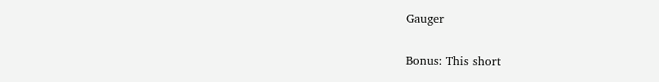Gauger

Bonus: This short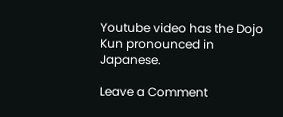Youtube video has the Dojo Kun pronounced in Japanese.

Leave a Comment